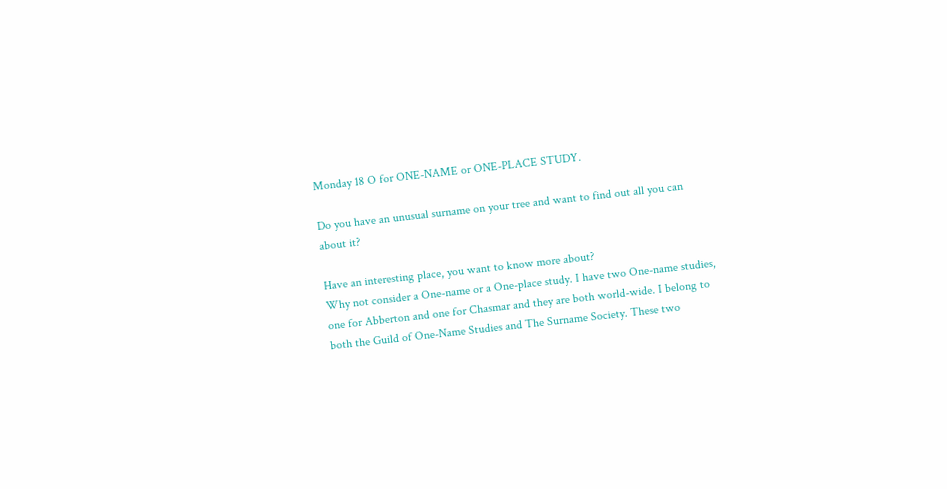Monday 18 O for ONE-NAME or ONE-PLACE STUDY.

Do you have an unusual surname on your tree and want to find out all you can about it?

Have an interesting place, you want to know more about?
Why not consider a One-name or a One-place study. I have two One-name studies, one for Abberton and one for Chasmar and they are both world-wide. I belong to both the Guild of One-Name Studies and The Surname Society. These two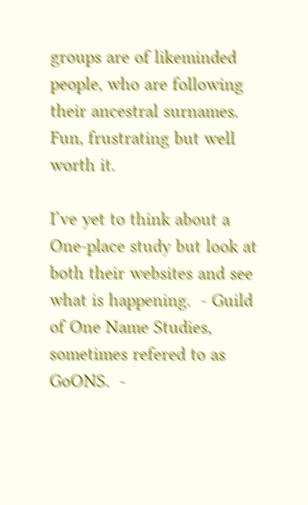groups are of likeminded people, who are following their ancestral surnames. Fun, frustrating but well worth it.

I’ve yet to think about a One-place study but look at both their websites and see what is happening.  - Guild of One Name Studies, sometimes refered to as GoONS.  -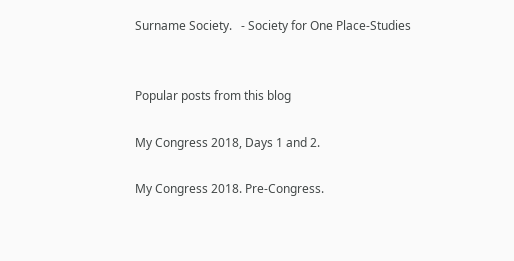Surname Society.   - Society for One Place-Studies


Popular posts from this blog

My Congress 2018, Days 1 and 2.

My Congress 2018. Pre-Congress.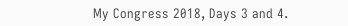My Congress 2018, Days 3 and 4.